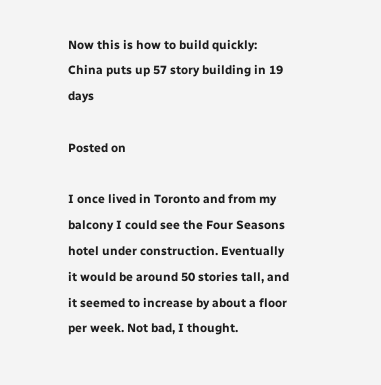Now this is how to build quickly: China puts up 57 story building in 19 days

Posted on

I once lived in Toronto and from my balcony I could see the Four Seasons hotel under construction. Eventually it would be around 50 stories tall, and it seemed to increase by about a floor per week. Not bad, I thought.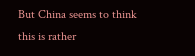But China seems to think this is rather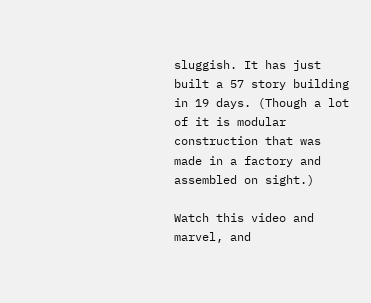sluggish. It has just built a 57 story building in 19 days. (Though a lot of it is modular construction that was made in a factory and assembled on sight.)

Watch this video and marvel, and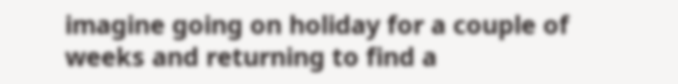imagine going on holiday for a couple of weeks and returning to find a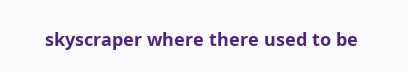skyscraper where there used to be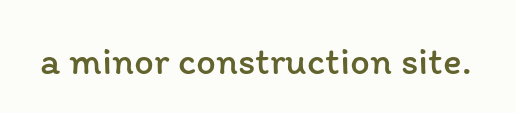a minor construction site.